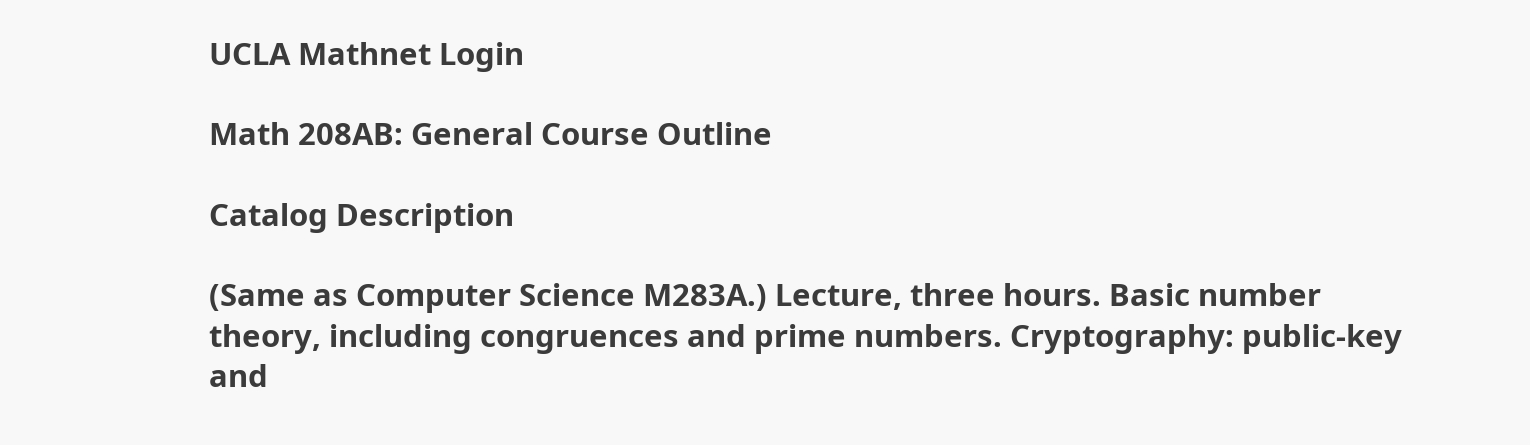UCLA Mathnet Login

Math 208AB: General Course Outline

Catalog Description

(Same as Computer Science M283A.) Lecture, three hours. Basic number theory, including congruences and prime numbers. Cryptography: public-key and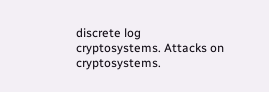discrete log cryptosystems. Attacks on cryptosystems.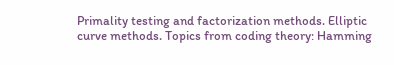Primality testing and factorization methods. Elliptic curve methods. Topics from coding theory: Hamming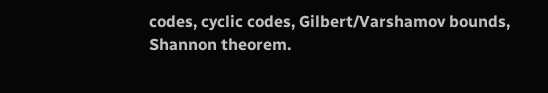codes, cyclic codes, Gilbert/Varshamov bounds, Shannon theorem.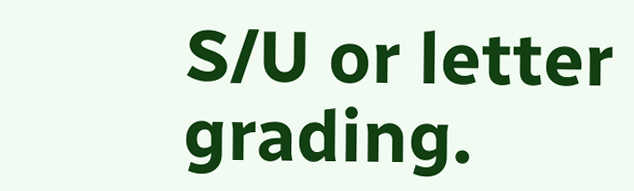S/U or letter grading.